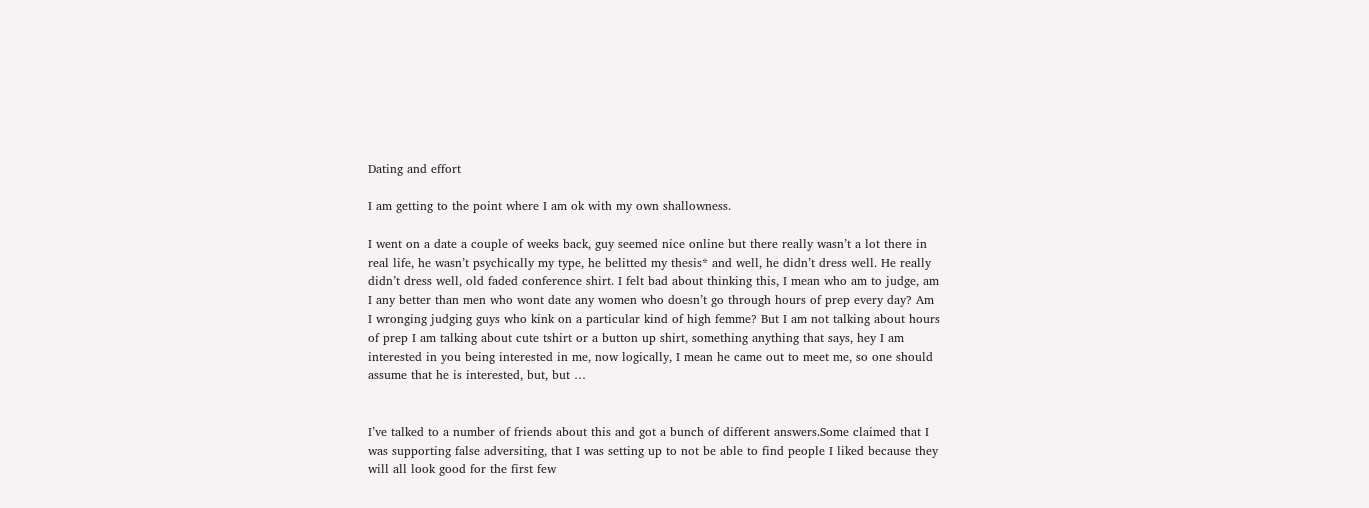Dating and effort

I am getting to the point where I am ok with my own shallowness.

I went on a date a couple of weeks back, guy seemed nice online but there really wasn’t a lot there in real life, he wasn’t psychically my type, he belitted my thesis* and well, he didn’t dress well. He really didn’t dress well, old faded conference shirt. I felt bad about thinking this, I mean who am to judge, am I any better than men who wont date any women who doesn’t go through hours of prep every day? Am I wronging judging guys who kink on a particular kind of high femme? But I am not talking about hours of prep I am talking about cute tshirt or a button up shirt, something anything that says, hey I am interested in you being interested in me, now logically, I mean he came out to meet me, so one should assume that he is interested, but, but …


I’ve talked to a number of friends about this and got a bunch of different answers.Some claimed that I was supporting false adversiting, that I was setting up to not be able to find people I liked because they will all look good for the first few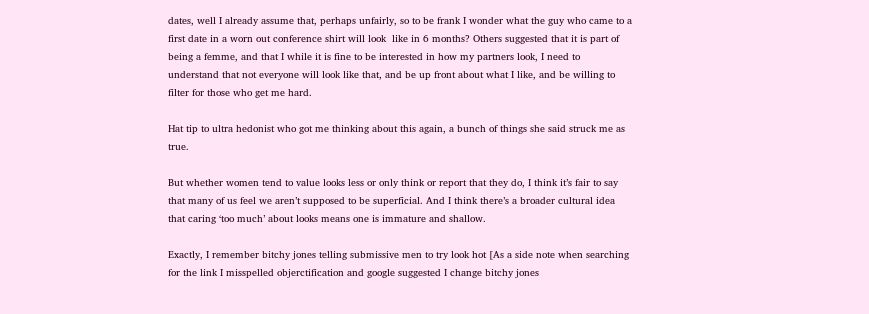dates, well I already assume that, perhaps unfairly, so to be frank I wonder what the guy who came to a first date in a worn out conference shirt will look  like in 6 months? Others suggested that it is part of being a femme, and that I while it is fine to be interested in how my partners look, I need to understand that not everyone will look like that, and be up front about what I like, and be willing to filter for those who get me hard.

Hat tip to ultra hedonist who got me thinking about this again, a bunch of things she said struck me as true.

But whether women tend to value looks less or only think or report that they do, I think it’s fair to say that many of us feel we aren’t supposed to be superficial. And I think there’s a broader cultural idea that caring ‘too much’ about looks means one is immature and shallow.

Exactly, I remember bitchy jones telling submissive men to try look hot [As a side note when searching for the link I misspelled objerctification and google suggested I change bitchy jones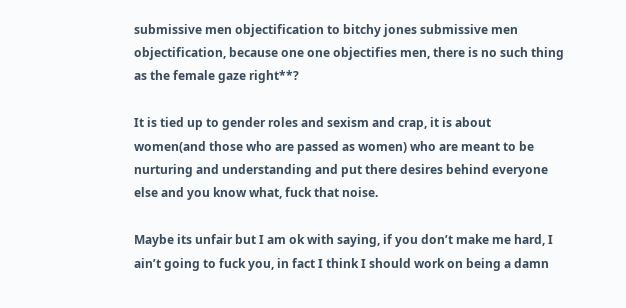submissive men objectification to bitchy jones submissive men objectification, because one one objectifies men, there is no such thing as the female gaze right**?

It is tied up to gender roles and sexism and crap, it is about women(and those who are passed as women) who are meant to be nurturing and understanding and put there desires behind everyone else and you know what, fuck that noise.

Maybe its unfair but I am ok with saying, if you don’t make me hard, I ain’t going to fuck you, in fact I think I should work on being a damn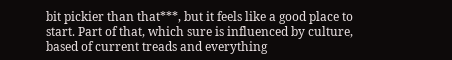bit pickier than that***, but it feels like a good place to start. Part of that, which sure is influenced by culture, based of current treads and everything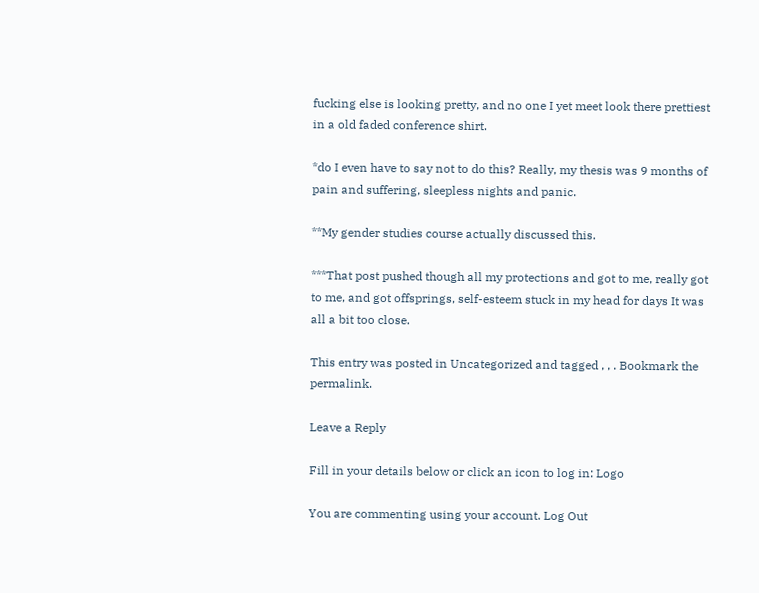fucking else is looking pretty, and no one I yet meet look there prettiest in a old faded conference shirt.

*do I even have to say not to do this? Really, my thesis was 9 months of pain and suffering, sleepless nights and panic.

**My gender studies course actually discussed this.

***That post pushed though all my protections and got to me, really got to me, and got offsprings, self-esteem stuck in my head for days It was all a bit too close.

This entry was posted in Uncategorized and tagged , , . Bookmark the permalink.

Leave a Reply

Fill in your details below or click an icon to log in: Logo

You are commenting using your account. Log Out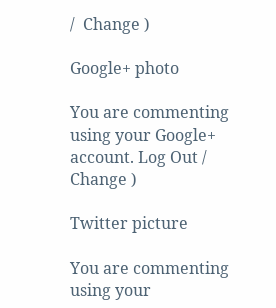/  Change )

Google+ photo

You are commenting using your Google+ account. Log Out /  Change )

Twitter picture

You are commenting using your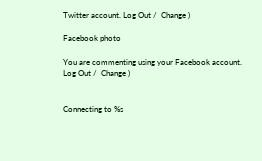Twitter account. Log Out /  Change )

Facebook photo

You are commenting using your Facebook account. Log Out /  Change )


Connecting to %s